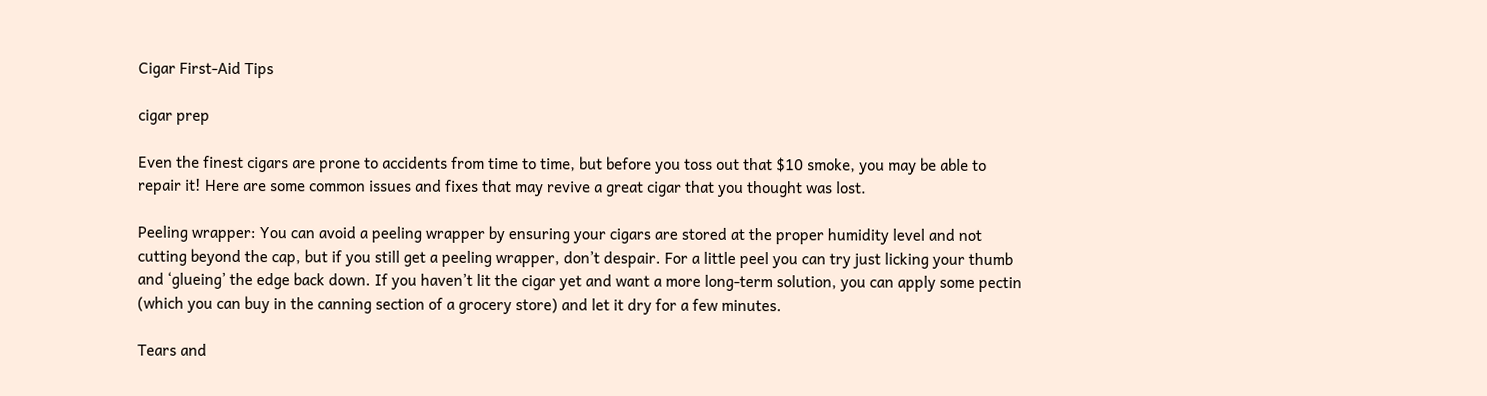Cigar First-Aid Tips

cigar prep

Even the finest cigars are prone to accidents from time to time, but before you toss out that $10 smoke, you may be able to repair it! Here are some common issues and fixes that may revive a great cigar that you thought was lost.

Peeling wrapper: You can avoid a peeling wrapper by ensuring your cigars are stored at the proper humidity level and not cutting beyond the cap, but if you still get a peeling wrapper, don’t despair. For a little peel you can try just licking your thumb and ‘glueing’ the edge back down. If you haven’t lit the cigar yet and want a more long-term solution, you can apply some pectin (which you can buy in the canning section of a grocery store) and let it dry for a few minutes.

Tears and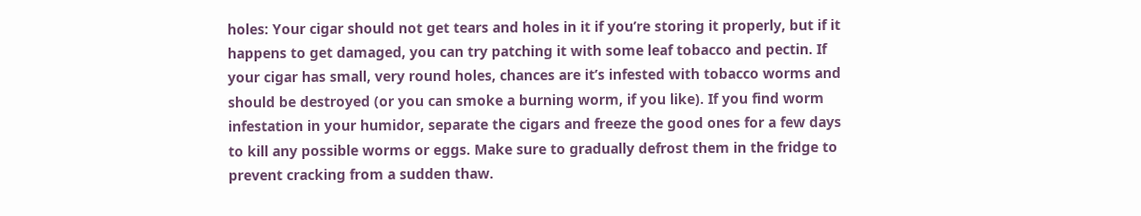holes: Your cigar should not get tears and holes in it if you’re storing it properly, but if it happens to get damaged, you can try patching it with some leaf tobacco and pectin. If your cigar has small, very round holes, chances are it’s infested with tobacco worms and should be destroyed (or you can smoke a burning worm, if you like). If you find worm infestation in your humidor, separate the cigars and freeze the good ones for a few days to kill any possible worms or eggs. Make sure to gradually defrost them in the fridge to prevent cracking from a sudden thaw.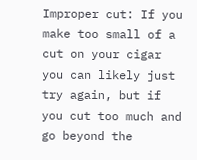Improper cut: If you make too small of a cut on your cigar you can likely just try again, but if you cut too much and go beyond the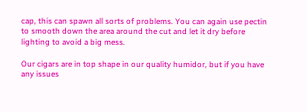cap, this can spawn all sorts of problems. You can again use pectin to smooth down the area around the cut and let it dry before lighting to avoid a big mess.

Our cigars are in top shape in our quality humidor, but if you have any issues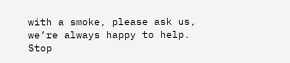with a smoke, please ask us, we’re always happy to help. Stop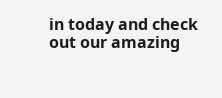in today and check out our amazing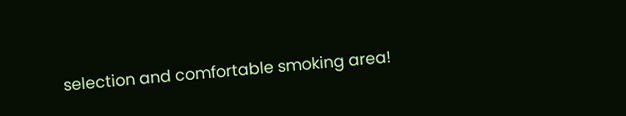selection and comfortable smoking area!